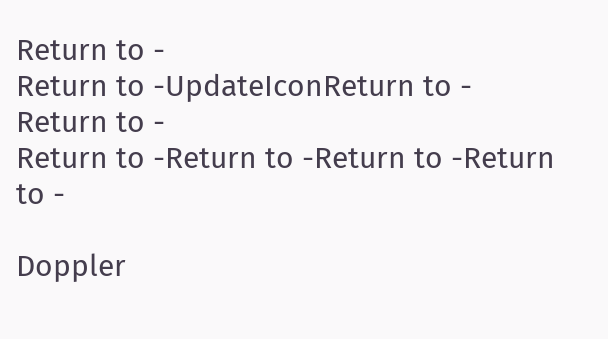Return to -
Return to -UpdateIconReturn to -
Return to -
Return to -Return to -Return to -Return to -

Doppler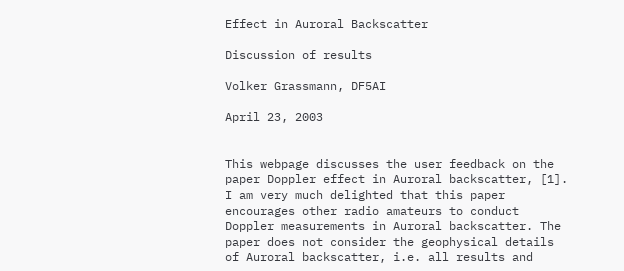Effect in Auroral Backscatter

Discussion of results

Volker Grassmann, DF5AI

April 23, 2003


This webpage discusses the user feedback on the paper Doppler effect in Auroral backscatter, [1]. I am very much delighted that this paper encourages other radio amateurs to conduct Doppler measurements in Auroral backscatter. The paper does not consider the geophysical details of Auroral backscatter, i.e. all results and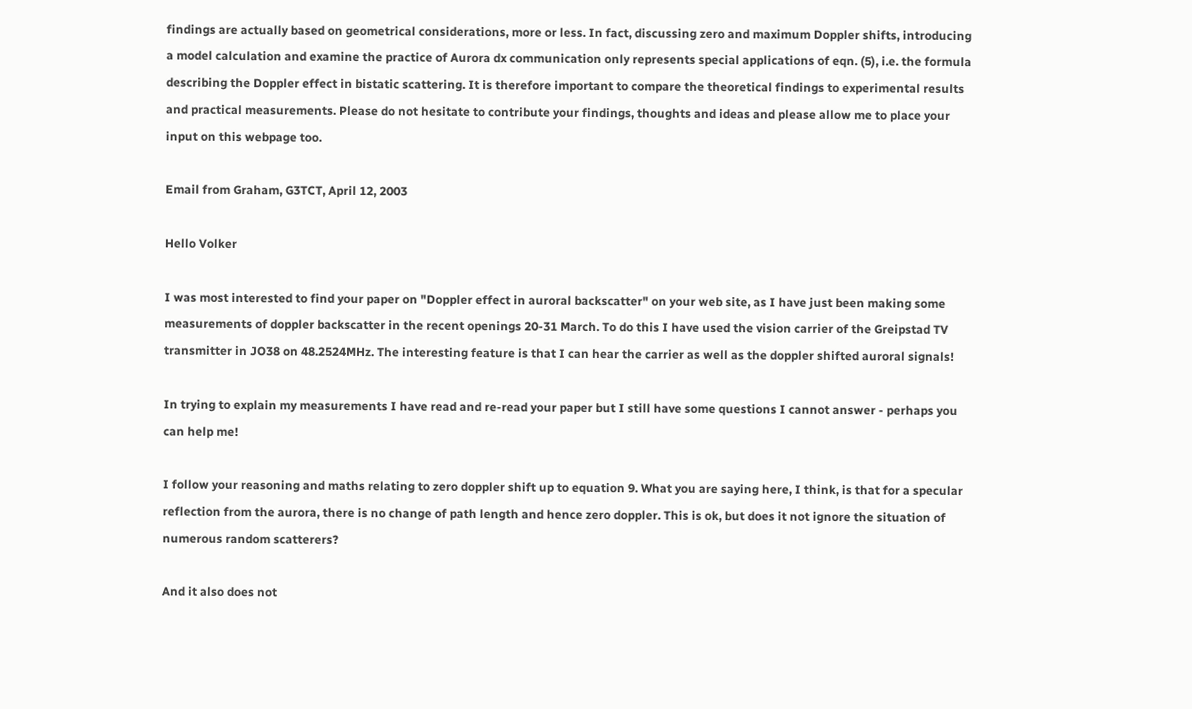findings are actually based on geometrical considerations, more or less. In fact, discussing zero and maximum Doppler shifts, introducing a model calculation and examine the practice of Aurora dx communication only represents special applications of eqn. (5), i.e. the formula describing the Doppler effect in bistatic scattering. It is therefore important to compare the theoretical findings to experimental results and practical measurements. Please do not hesitate to contribute your findings, thoughts and ideas and please allow me to place your input on this webpage too.

Email from Graham, G3TCT, April 12, 2003

Hello Volker

I was most interested to find your paper on "Doppler effect in auroral backscatter" on your web site, as I have just been making some measurements of doppler backscatter in the recent openings 20-31 March. To do this I have used the vision carrier of the Greipstad TV transmitter in JO38 on 48.2524MHz. The interesting feature is that I can hear the carrier as well as the doppler shifted auroral signals!

In trying to explain my measurements I have read and re-read your paper but I still have some questions I cannot answer - perhaps you can help me!

I follow your reasoning and maths relating to zero doppler shift up to equation 9. What you are saying here, I think, is that for a specular reflection from the aurora, there is no change of path length and hence zero doppler. This is ok, but does it not ignore the situation of numerous random scatterers?

And it also does not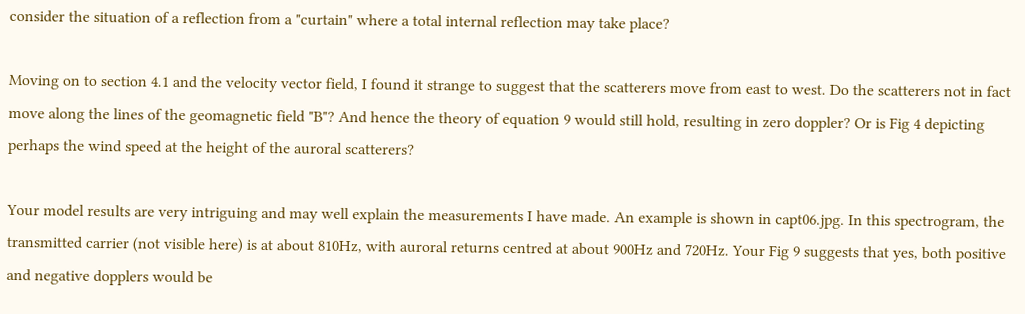consider the situation of a reflection from a "curtain" where a total internal reflection may take place?

Moving on to section 4.1 and the velocity vector field, I found it strange to suggest that the scatterers move from east to west. Do the scatterers not in fact move along the lines of the geomagnetic field "B"? And hence the theory of equation 9 would still hold, resulting in zero doppler? Or is Fig 4 depicting perhaps the wind speed at the height of the auroral scatterers?

Your model results are very intriguing and may well explain the measurements I have made. An example is shown in capt06.jpg. In this spectrogram, the transmitted carrier (not visible here) is at about 810Hz, with auroral returns centred at about 900Hz and 720Hz. Your Fig 9 suggests that yes, both positive and negative dopplers would be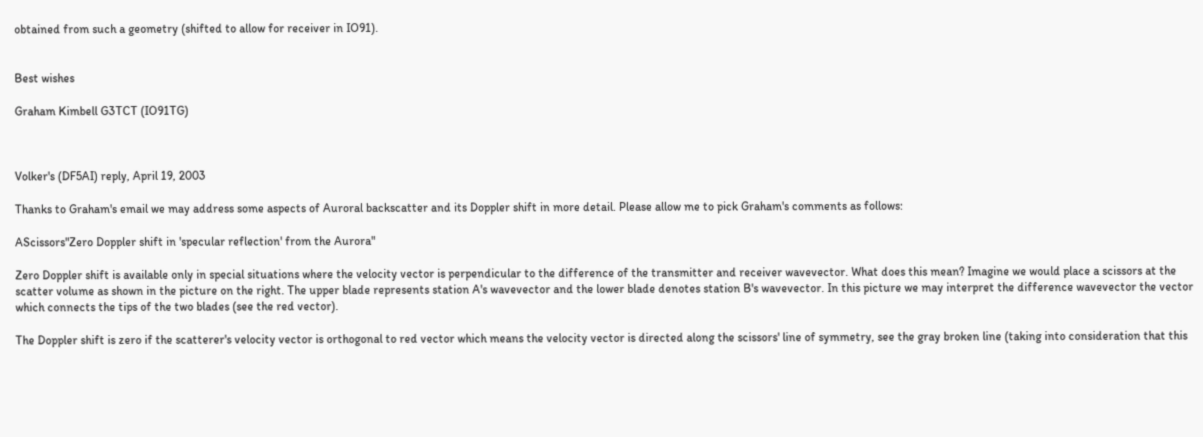obtained from such a geometry (shifted to allow for receiver in IO91).


Best wishes

Graham Kimbell G3TCT (IO91TG)



Volker's (DF5AI) reply, April 19, 2003

Thanks to Graham's email we may address some aspects of Auroral backscatter and its Doppler shift in more detail. Please allow me to pick Graham's comments as follows:

AScissors"Zero Doppler shift in 'specular reflection' from the Aurora"

Zero Doppler shift is available only in special situations where the velocity vector is perpendicular to the difference of the transmitter and receiver wavevector. What does this mean? Imagine we would place a scissors at the scatter volume as shown in the picture on the right. The upper blade represents station A's wavevector and the lower blade denotes station B's wavevector. In this picture we may interpret the difference wavevector the vector which connects the tips of the two blades (see the red vector).

The Doppler shift is zero if the scatterer's velocity vector is orthogonal to red vector which means the velocity vector is directed along the scissors' line of symmetry, see the gray broken line (taking into consideration that this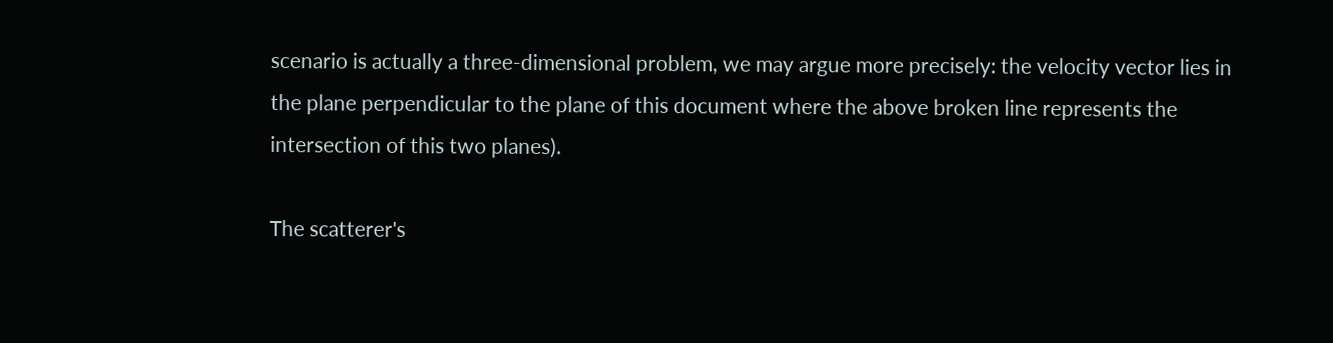scenario is actually a three-dimensional problem, we may argue more precisely: the velocity vector lies in the plane perpendicular to the plane of this document where the above broken line represents the intersection of this two planes).

The scatterer's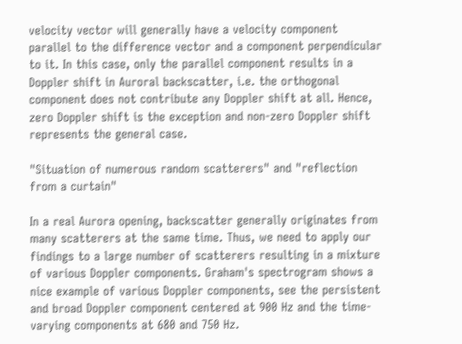velocity vector will generally have a velocity component parallel to the difference vector and a component perpendicular to it. In this case, only the parallel component results in a Doppler shift in Auroral backscatter, i.e. the orthogonal component does not contribute any Doppler shift at all. Hence, zero Doppler shift is the exception and non-zero Doppler shift represents the general case.

"Situation of numerous random scatterers" and "reflection from a curtain"

In a real Aurora opening, backscatter generally originates from many scatterers at the same time. Thus, we need to apply our findings to a large number of scatterers resulting in a mixture of various Doppler components. Graham's spectrogram shows a nice example of various Doppler components, see the persistent and broad Doppler component centered at 900 Hz and the time-varying components at 680 and 750 Hz.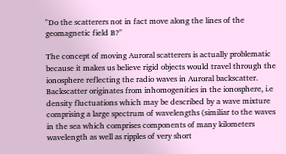"Do the scatterers not in fact move along the lines of the geomagnetic field B?"

The concept of moving Auroral scatterers is actually problematic because it makes us believe rigid objects would travel through the ionosphere reflecting the radio waves in Auroral backscatter. Backscatter originates from inhomogenities in the ionosphere, i.e density fluctuations which may be described by a wave mixture comprising a large spectrum of wavelengths (similiar to the waves in the sea which comprises components of many kilometers wavelength as well as ripples of very short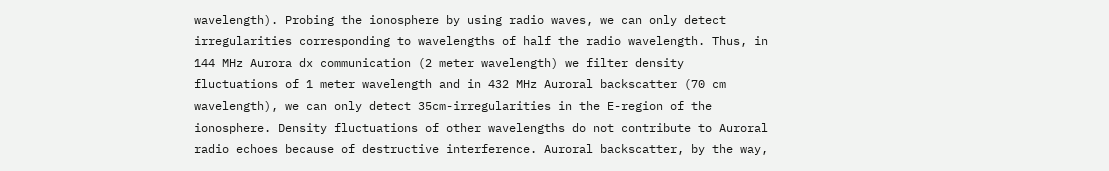wavelength). Probing the ionosphere by using radio waves, we can only detect irregularities corresponding to wavelengths of half the radio wavelength. Thus, in 144 MHz Aurora dx communication (2 meter wavelength) we filter density fluctuations of 1 meter wavelength and in 432 MHz Auroral backscatter (70 cm wavelength), we can only detect 35cm-irregularities in the E-region of the ionosphere. Density fluctuations of other wavelengths do not contribute to Auroral radio echoes because of destructive interference. Auroral backscatter, by the way,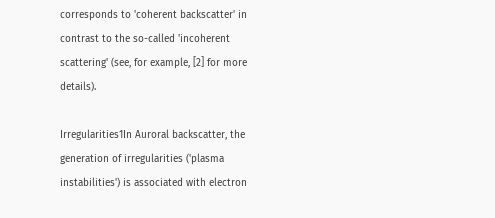corresponds to 'coherent backscatter' in contrast to the so-called 'incoherent scattering' (see, for example, [2] for more details).

Irregularities1In Auroral backscatter, the generation of irregularities ('plasma instabilities') is associated with electron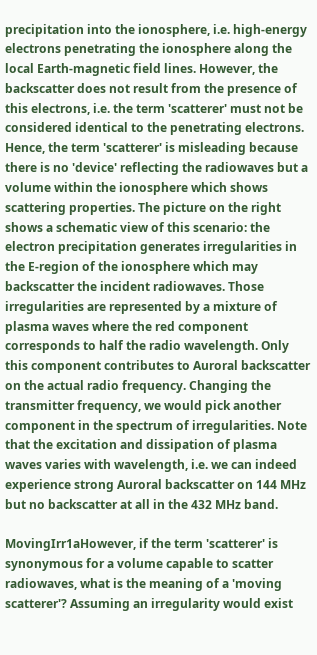precipitation into the ionosphere, i.e. high-energy electrons penetrating the ionosphere along the local Earth-magnetic field lines. However, the backscatter does not result from the presence of this electrons, i.e. the term 'scatterer' must not be considered identical to the penetrating electrons. Hence, the term 'scatterer' is misleading because there is no 'device' reflecting the radiowaves but a volume within the ionosphere which shows scattering properties. The picture on the right shows a schematic view of this scenario: the electron precipitation generates irregularities in the E-region of the ionosphere which may backscatter the incident radiowaves. Those irregularities are represented by a mixture of plasma waves where the red component corresponds to half the radio wavelength. Only this component contributes to Auroral backscatter on the actual radio frequency. Changing the transmitter frequency, we would pick another component in the spectrum of irregularities. Note that the excitation and dissipation of plasma waves varies with wavelength, i.e. we can indeed experience strong Auroral backscatter on 144 MHz but no backscatter at all in the 432 MHz band.

MovingIrr1aHowever, if the term 'scatterer' is synonymous for a volume capable to scatter radiowaves, what is the meaning of a 'moving scatterer'? Assuming an irregularity would exist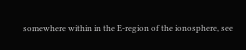somewhere within in the E-region of the ionosphere, see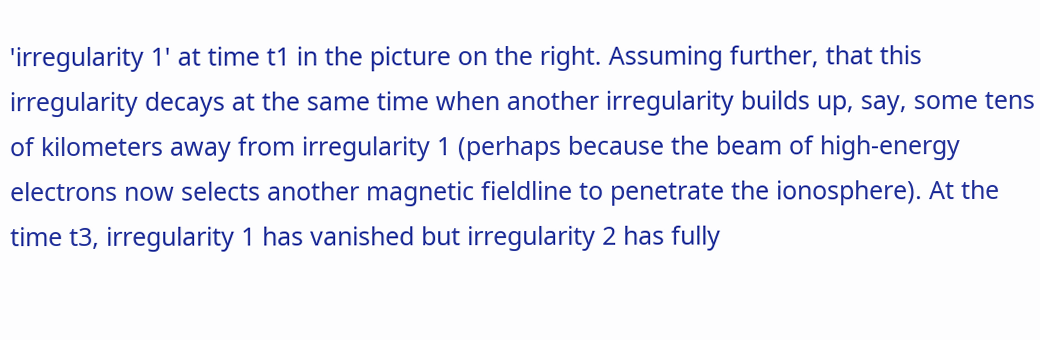'irregularity 1' at time t1 in the picture on the right. Assuming further, that this irregularity decays at the same time when another irregularity builds up, say, some tens of kilometers away from irregularity 1 (perhaps because the beam of high-energy electrons now selects another magnetic fieldline to penetrate the ionosphere). At the time t3, irregularity 1 has vanished but irregularity 2 has fully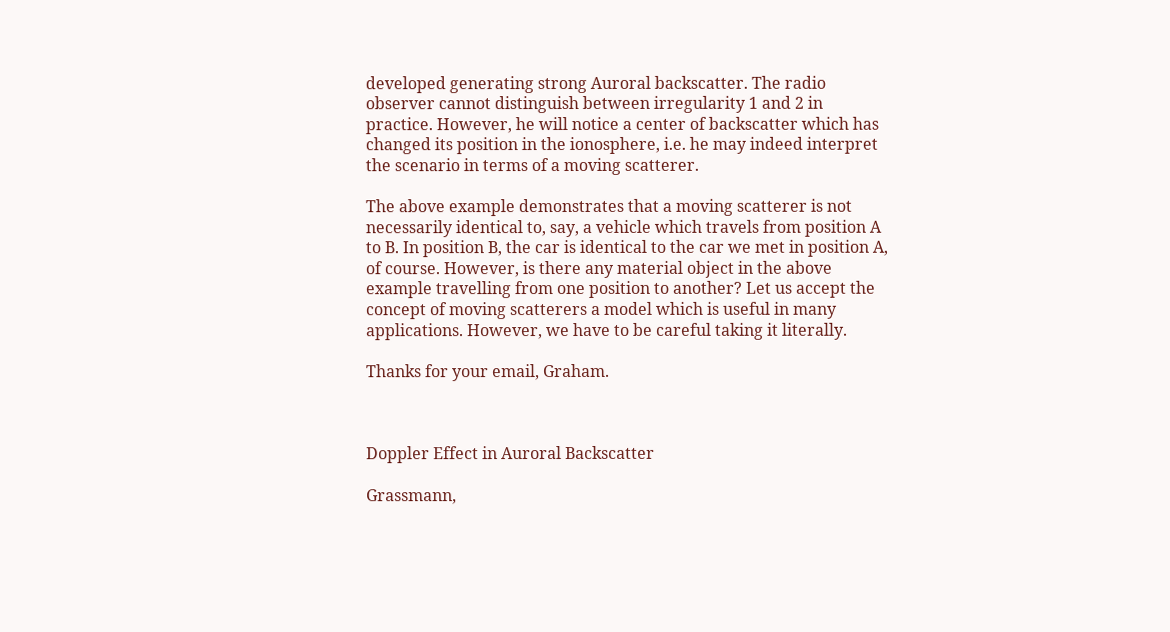developed generating strong Auroral backscatter. The radio observer cannot distinguish between irregularity 1 and 2 in practice. However, he will notice a center of backscatter which has changed its position in the ionosphere, i.e. he may indeed interpret the scenario in terms of a moving scatterer.

The above example demonstrates that a moving scatterer is not necessarily identical to, say, a vehicle which travels from position A to B. In position B, the car is identical to the car we met in position A, of course. However, is there any material object in the above example travelling from one position to another? Let us accept the concept of moving scatterers a model which is useful in many applications. However, we have to be careful taking it literally.

Thanks for your email, Graham.



Doppler Effect in Auroral Backscatter

Grassmann,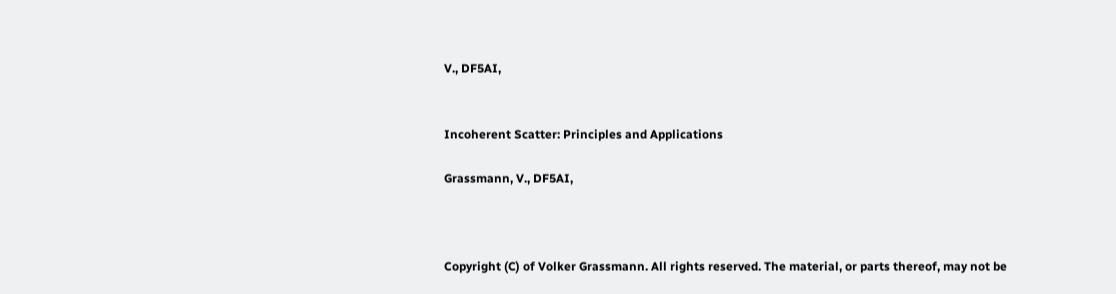V., DF5AI,


Incoherent Scatter: Principles and Applications

Grassmann, V., DF5AI,



Copyright (C) of Volker Grassmann. All rights reserved. The material, or parts thereof, may not be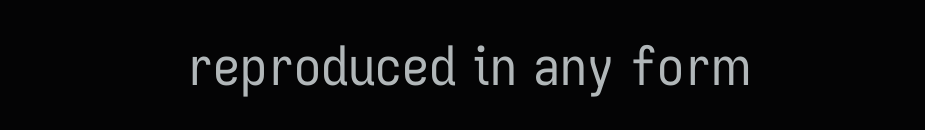reproduced in any form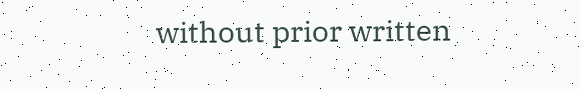without prior written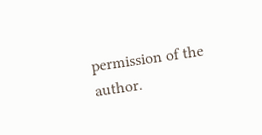permission of the author.